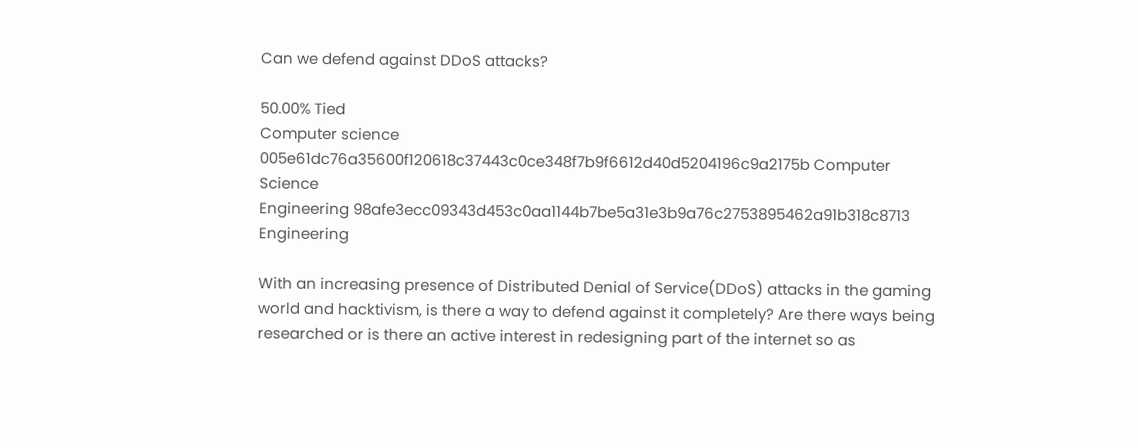Can we defend against DDoS attacks?

50.00% Tied
Computer science 005e61dc76a35600f120618c37443c0ce348f7b9f6612d40d5204196c9a2175b Computer Science
Engineering 98afe3ecc09343d453c0aa1144b7be5a31e3b9a76c2753895462a91b318c8713 Engineering

With an increasing presence of Distributed Denial of Service(DDoS) attacks in the gaming world and hacktivism, is there a way to defend against it completely? Are there ways being researched or is there an active interest in redesigning part of the internet so as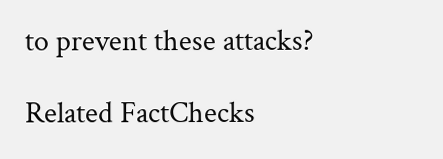to prevent these attacks?

Related FactChecks